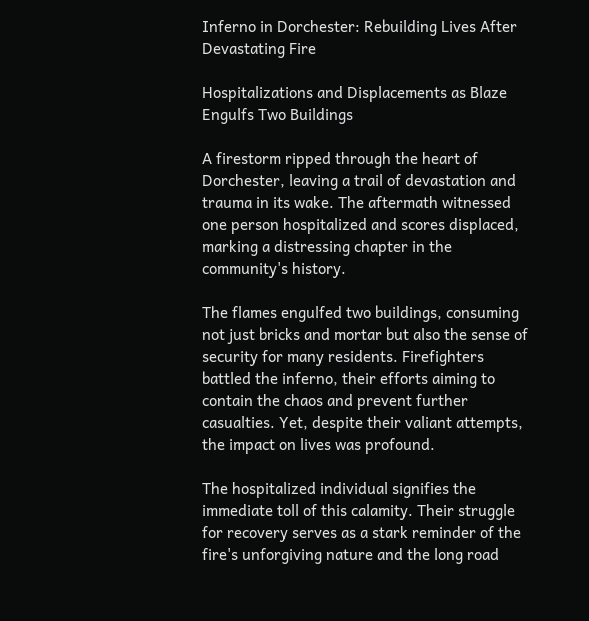Inferno in Dorchester: Rebuilding Lives After Devastating Fire

Hospitalizations and Displacements as Blaze Engulfs Two Buildings

A firestorm ripped through the heart of Dorchester, leaving a trail of devastation and trauma in its wake. The aftermath witnessed one person hospitalized and scores displaced, marking a distressing chapter in the community's history.

The flames engulfed two buildings, consuming not just bricks and mortar but also the sense of security for many residents. Firefighters battled the inferno, their efforts aiming to contain the chaos and prevent further casualties. Yet, despite their valiant attempts, the impact on lives was profound.

The hospitalized individual signifies the immediate toll of this calamity. Their struggle for recovery serves as a stark reminder of the fire's unforgiving nature and the long road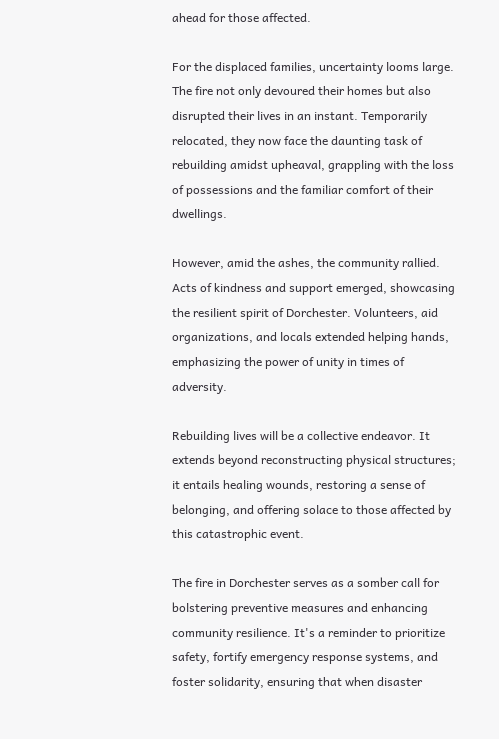ahead for those affected.

For the displaced families, uncertainty looms large. The fire not only devoured their homes but also disrupted their lives in an instant. Temporarily relocated, they now face the daunting task of rebuilding amidst upheaval, grappling with the loss of possessions and the familiar comfort of their dwellings.

However, amid the ashes, the community rallied. Acts of kindness and support emerged, showcasing the resilient spirit of Dorchester. Volunteers, aid organizations, and locals extended helping hands, emphasizing the power of unity in times of adversity.

Rebuilding lives will be a collective endeavor. It extends beyond reconstructing physical structures; it entails healing wounds, restoring a sense of belonging, and offering solace to those affected by this catastrophic event.

The fire in Dorchester serves as a somber call for bolstering preventive measures and enhancing community resilience. It's a reminder to prioritize safety, fortify emergency response systems, and foster solidarity, ensuring that when disaster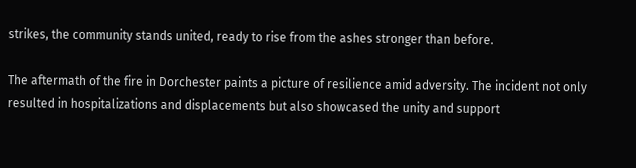strikes, the community stands united, ready to rise from the ashes stronger than before.

The aftermath of the fire in Dorchester paints a picture of resilience amid adversity. The incident not only resulted in hospitalizations and displacements but also showcased the unity and support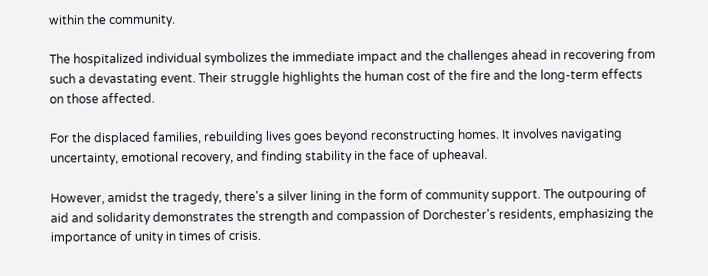within the community.

The hospitalized individual symbolizes the immediate impact and the challenges ahead in recovering from such a devastating event. Their struggle highlights the human cost of the fire and the long-term effects on those affected.

For the displaced families, rebuilding lives goes beyond reconstructing homes. It involves navigating uncertainty, emotional recovery, and finding stability in the face of upheaval.

However, amidst the tragedy, there's a silver lining in the form of community support. The outpouring of aid and solidarity demonstrates the strength and compassion of Dorchester's residents, emphasizing the importance of unity in times of crisis.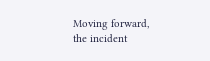Moving forward, the incident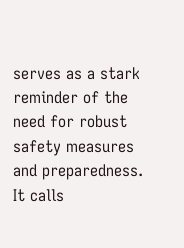serves as a stark reminder of the need for robust safety measures and preparedness. It calls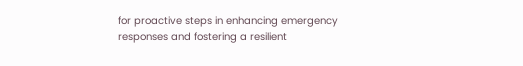for proactive steps in enhancing emergency responses and fostering a resilient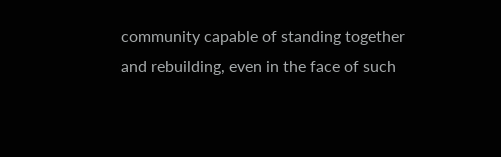community capable of standing together and rebuilding, even in the face of such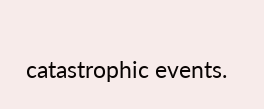catastrophic events.